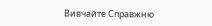Вивчайте Справжню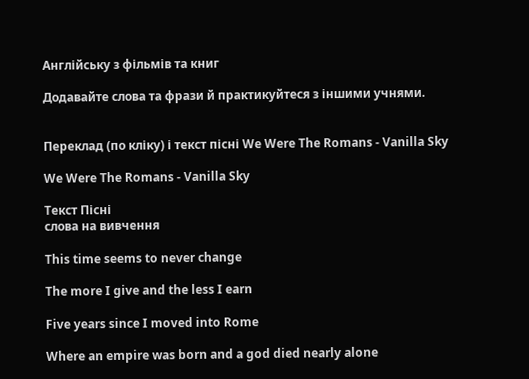Англійську з фільмів та книг

Додавайте слова та фрази й практикуйтеся з іншими учнями.


Переклад (по кліку) і текст пісні We Were The Romans - Vanilla Sky

We Were The Romans - Vanilla Sky

Текст Пісні
слова на вивчення

This time seems to never change

The more I give and the less I earn

Five years since I moved into Rome

Where an empire was born and a god died nearly alone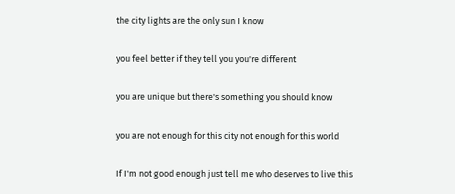the city lights are the only sun I know

you feel better if they tell you you're different

you are unique but there's something you should know

you are not enough for this city not enough for this world

If I'm not good enough just tell me who deserves to live this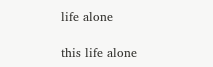life alone

this life alone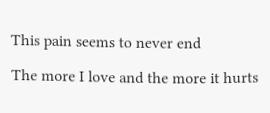This pain seems to never end

The more I love and the more it hurts